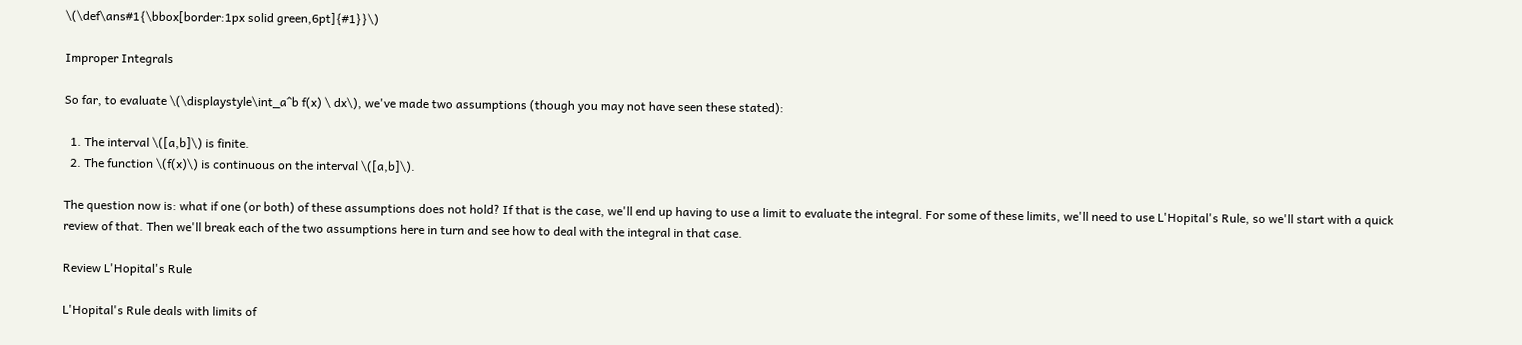\(\def\ans#1{\bbox[border:1px solid green,6pt]{#1}}\)

Improper Integrals

So far, to evaluate \(\displaystyle\int_a^b f(x) \ dx\), we've made two assumptions (though you may not have seen these stated):

  1. The interval \([a,b]\) is finite.
  2. The function \(f(x)\) is continuous on the interval \([a,b]\).

The question now is: what if one (or both) of these assumptions does not hold? If that is the case, we'll end up having to use a limit to evaluate the integral. For some of these limits, we'll need to use L'Hopital's Rule, so we'll start with a quick review of that. Then we'll break each of the two assumptions here in turn and see how to deal with the integral in that case.

Review L'Hopital's Rule

L'Hopital's Rule deals with limits of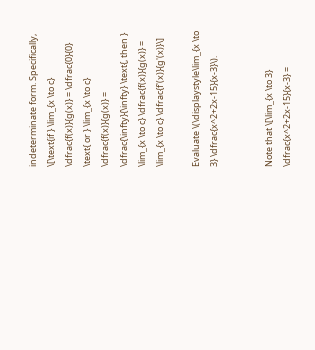indeterminate form. Specifically, \[\text{if } \lim_{x \to c} \dfrac{f(x)}{g(x)} = \dfrac{0}{0} \text{ or } \lim_{x \to c} \dfrac{f(x)}{g(x)} = \dfrac{\infty}{\infty} \text{, then } \lim_{x \to c} \dfrac{f(x)}{g(x)} = \lim_{x \to c} \dfrac{f'(x)}{g'(x)}\]

Evaluate \(\displaystyle\lim_{x \to 3} \dfrac{x^2+2x-15}{x-3}\).


Note that \[\lim_{x \to 3} \dfrac{x^2+2x-15}{x-3} =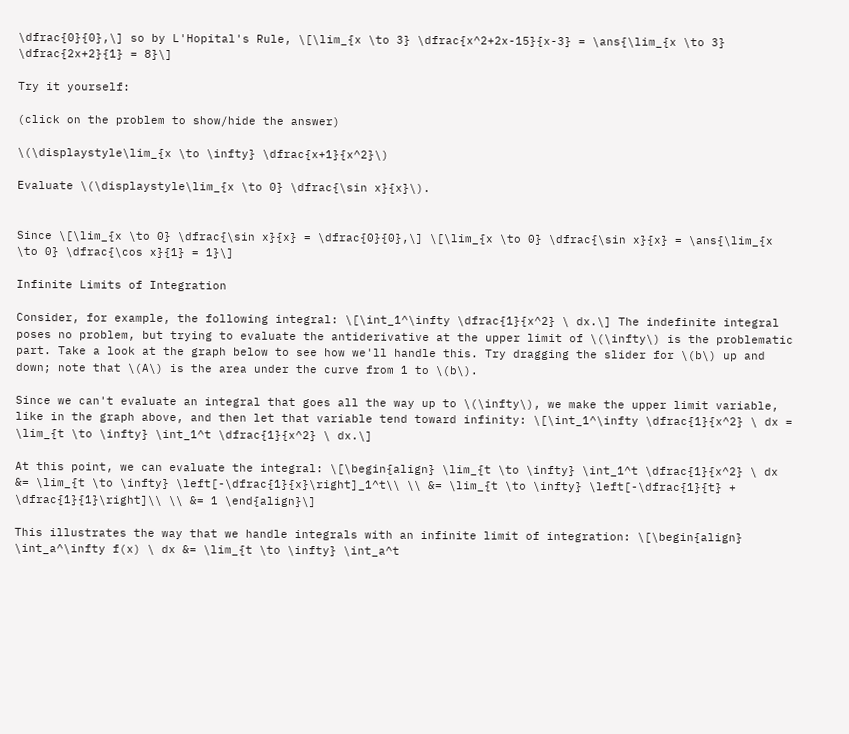\dfrac{0}{0},\] so by L'Hopital's Rule, \[\lim_{x \to 3} \dfrac{x^2+2x-15}{x-3} = \ans{\lim_{x \to 3} \dfrac{2x+2}{1} = 8}\]

Try it yourself:

(click on the problem to show/hide the answer)

\(\displaystyle\lim_{x \to \infty} \dfrac{x+1}{x^2}\)

Evaluate \(\displaystyle\lim_{x \to 0} \dfrac{\sin x}{x}\).


Since \[\lim_{x \to 0} \dfrac{\sin x}{x} = \dfrac{0}{0},\] \[\lim_{x \to 0} \dfrac{\sin x}{x} = \ans{\lim_{x \to 0} \dfrac{\cos x}{1} = 1}\]

Infinite Limits of Integration

Consider, for example, the following integral: \[\int_1^\infty \dfrac{1}{x^2} \ dx.\] The indefinite integral poses no problem, but trying to evaluate the antiderivative at the upper limit of \(\infty\) is the problematic part. Take a look at the graph below to see how we'll handle this. Try dragging the slider for \(b\) up and down; note that \(A\) is the area under the curve from 1 to \(b\).

Since we can't evaluate an integral that goes all the way up to \(\infty\), we make the upper limit variable, like in the graph above, and then let that variable tend toward infinity: \[\int_1^\infty \dfrac{1}{x^2} \ dx = \lim_{t \to \infty} \int_1^t \dfrac{1}{x^2} \ dx.\]

At this point, we can evaluate the integral: \[\begin{align} \lim_{t \to \infty} \int_1^t \dfrac{1}{x^2} \ dx &= \lim_{t \to \infty} \left[-\dfrac{1}{x}\right]_1^t\\ \\ &= \lim_{t \to \infty} \left[-\dfrac{1}{t} + \dfrac{1}{1}\right]\\ \\ &= 1 \end{align}\]

This illustrates the way that we handle integrals with an infinite limit of integration: \[\begin{align} \int_a^\infty f(x) \ dx &= \lim_{t \to \infty} \int_a^t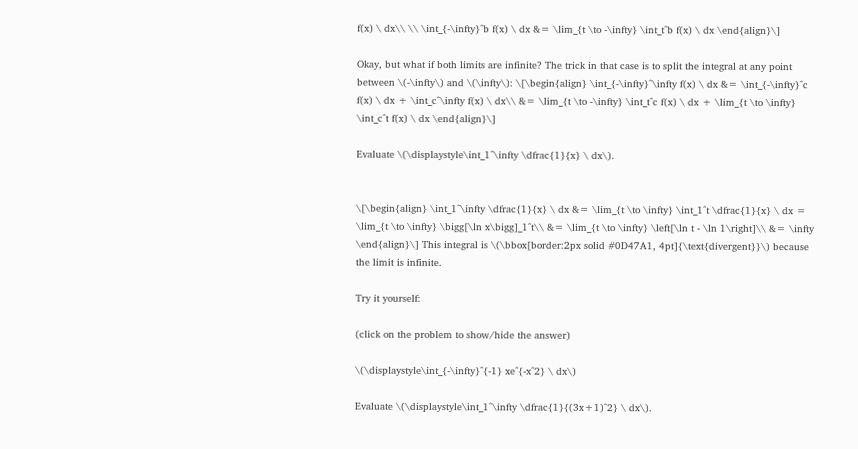f(x) \ dx\\ \\ \int_{-\infty}^b f(x) \ dx &= \lim_{t \to -\infty} \int_t^b f(x) \ dx \end{align}\]

Okay, but what if both limits are infinite? The trick in that case is to split the integral at any point between \(-\infty\) and \(\infty\): \[\begin{align} \int_{-\infty}^\infty f(x) \ dx &= \int_{-\infty}^c f(x) \ dx + \int_c^\infty f(x) \ dx\\ &= \lim_{t \to -\infty} \int_t^c f(x) \ dx + \lim_{t \to \infty} \int_c^t f(x) \ dx \end{align}\]

Evaluate \(\displaystyle\int_1^\infty \dfrac{1}{x} \ dx\).


\[\begin{align} \int_1^\infty \dfrac{1}{x} \ dx &= \lim_{t \to \infty} \int_1^t \dfrac{1}{x} \ dx = \lim_{t \to \infty} \bigg[\ln x\bigg]_1^t\\ &= \lim_{t \to \infty} \left[\ln t - \ln 1\right]\\ &= \infty \end{align}\] This integral is \(\bbox[border:2px solid #0D47A1, 4pt]{\text{divergent}}\) because the limit is infinite.

Try it yourself:

(click on the problem to show/hide the answer)

\(\displaystyle\int_{-\infty}^{-1} xe^{-x^2} \ dx\)

Evaluate \(\displaystyle\int_1^\infty \dfrac{1}{(3x+1)^2} \ dx\).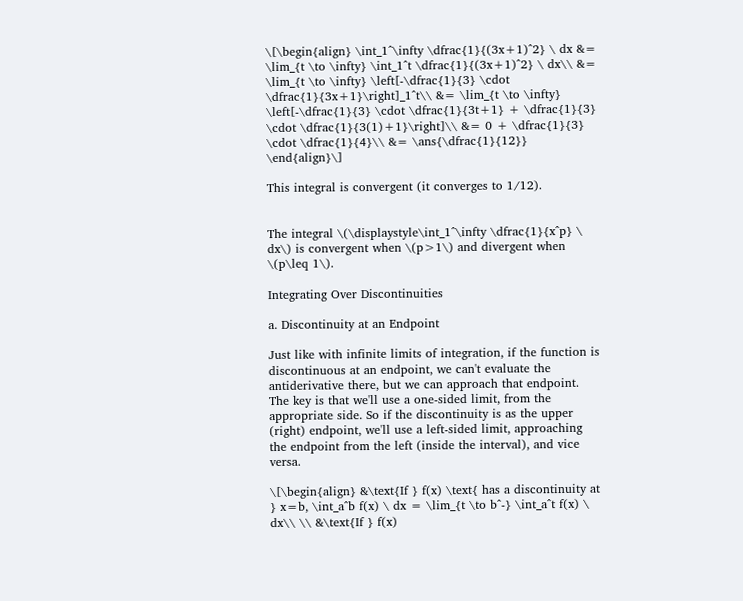\[\begin{align} \int_1^\infty \dfrac{1}{(3x+1)^2} \ dx &= \lim_{t \to \infty} \int_1^t \dfrac{1}{(3x+1)^2} \ dx\\ &= \lim_{t \to \infty} \left[-\dfrac{1}{3} \cdot \dfrac{1}{3x+1}\right]_1^t\\ &= \lim_{t \to \infty} \left[-\dfrac{1}{3} \cdot \dfrac{1}{3t+1} + \dfrac{1}{3} \cdot \dfrac{1}{3(1)+1}\right]\\ &= 0 + \dfrac{1}{3} \cdot \dfrac{1}{4}\\ &= \ans{\dfrac{1}{12}} \end{align}\]

This integral is convergent (it converges to 1/12).


The integral \(\displaystyle\int_1^\infty \dfrac{1}{x^p} \ dx\) is convergent when \(p>1\) and divergent when \(p\leq 1\).

Integrating Over Discontinuities

a. Discontinuity at an Endpoint

Just like with infinite limits of integration, if the function is discontinuous at an endpoint, we can't evaluate the antiderivative there, but we can approach that endpoint. The key is that we'll use a one-sided limit, from the appropriate side. So if the discontinuity is as the upper (right) endpoint, we'll use a left-sided limit, approaching the endpoint from the left (inside the interval), and vice versa.

\[\begin{align} &\text{If } f(x) \text{ has a discontinuity at } x=b, \int_a^b f(x) \ dx = \lim_{t \to b^-} \int_a^t f(x) \ dx\\ \\ &\text{If } f(x)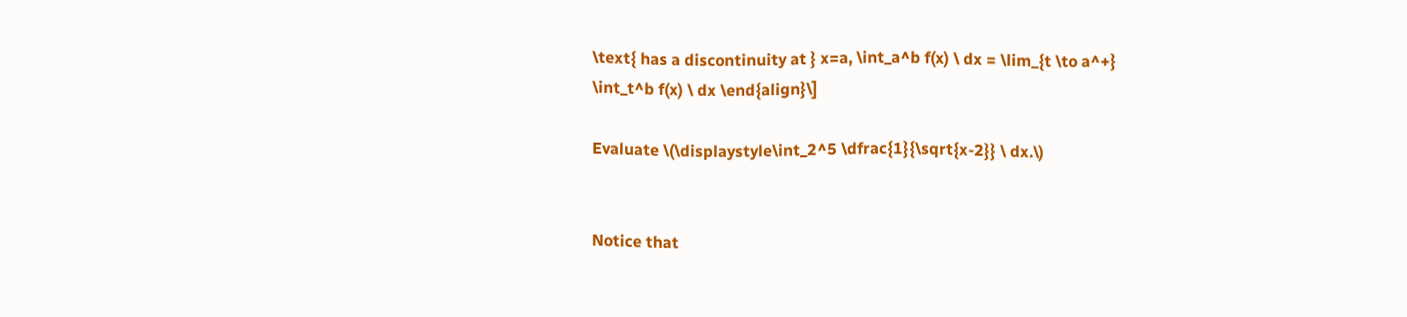\text{ has a discontinuity at } x=a, \int_a^b f(x) \ dx = \lim_{t \to a^+} \int_t^b f(x) \ dx \end{align}\]

Evaluate \(\displaystyle\int_2^5 \dfrac{1}{\sqrt{x-2}} \ dx.\)


Notice that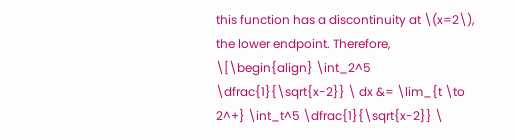this function has a discontinuity at \(x=2\), the lower endpoint. Therefore, \[\begin{align} \int_2^5 \dfrac{1}{\sqrt{x-2}} \ dx &= \lim_{t \to 2^+} \int_t^5 \dfrac{1}{\sqrt{x-2}} \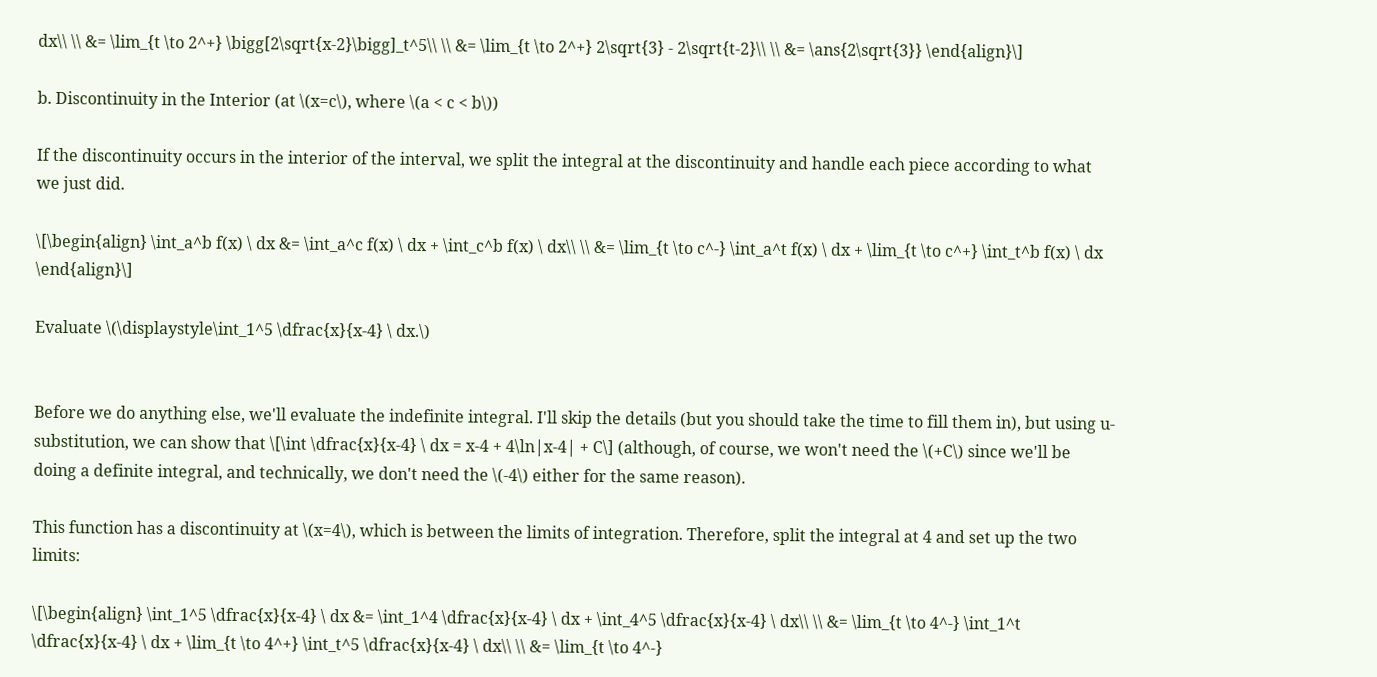dx\\ \\ &= \lim_{t \to 2^+} \bigg[2\sqrt{x-2}\bigg]_t^5\\ \\ &= \lim_{t \to 2^+} 2\sqrt{3} - 2\sqrt{t-2}\\ \\ &= \ans{2\sqrt{3}} \end{align}\]

b. Discontinuity in the Interior (at \(x=c\), where \(a < c < b\))

If the discontinuity occurs in the interior of the interval, we split the integral at the discontinuity and handle each piece according to what we just did.

\[\begin{align} \int_a^b f(x) \ dx &= \int_a^c f(x) \ dx + \int_c^b f(x) \ dx\\ \\ &= \lim_{t \to c^-} \int_a^t f(x) \ dx + \lim_{t \to c^+} \int_t^b f(x) \ dx \end{align}\]

Evaluate \(\displaystyle\int_1^5 \dfrac{x}{x-4} \ dx.\)


Before we do anything else, we'll evaluate the indefinite integral. I'll skip the details (but you should take the time to fill them in), but using u-substitution, we can show that \[\int \dfrac{x}{x-4} \ dx = x-4 + 4\ln|x-4| + C\] (although, of course, we won't need the \(+C\) since we'll be doing a definite integral, and technically, we don't need the \(-4\) either for the same reason).

This function has a discontinuity at \(x=4\), which is between the limits of integration. Therefore, split the integral at 4 and set up the two limits:

\[\begin{align} \int_1^5 \dfrac{x}{x-4} \ dx &= \int_1^4 \dfrac{x}{x-4} \ dx + \int_4^5 \dfrac{x}{x-4} \ dx\\ \\ &= \lim_{t \to 4^-} \int_1^t \dfrac{x}{x-4} \ dx + \lim_{t \to 4^+} \int_t^5 \dfrac{x}{x-4} \ dx\\ \\ &= \lim_{t \to 4^-}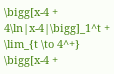\bigg[x-4 + 4\ln|x-4|\bigg]_1^t + \lim_{t \to 4^+} \bigg[x-4 +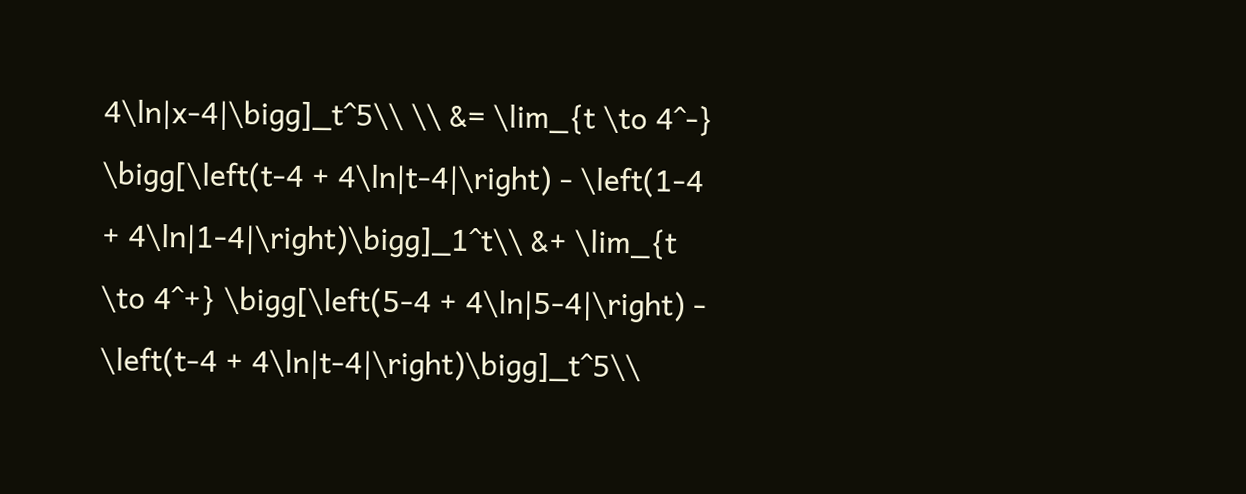4\ln|x-4|\bigg]_t^5\\ \\ &= \lim_{t \to 4^-} \bigg[\left(t-4 + 4\ln|t-4|\right) - \left(1-4 + 4\ln|1-4|\right)\bigg]_1^t\\ &+ \lim_{t \to 4^+} \bigg[\left(5-4 + 4\ln|5-4|\right) - \left(t-4 + 4\ln|t-4|\right)\bigg]_t^5\\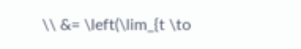\\ &= \left(\lim_{t \to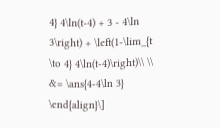4} 4\ln(t-4) + 3 - 4\ln 3\right) + \left(1-\lim_{t \to 4} 4\ln(t-4)\right)\\ \\ &= \ans{4-4\ln 3} \end{align}\]